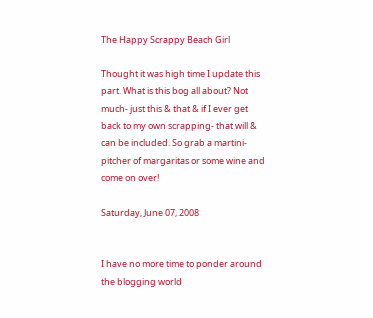The Happy Scrappy Beach Girl

Thought it was high time I update this part. What is this bog all about? Not much- just this & that & if I ever get back to my own scrapping- that will & can be included. So grab a martini- pitcher of margaritas or some wine and come on over!

Saturday, June 07, 2008


I have no more time to ponder around the blogging world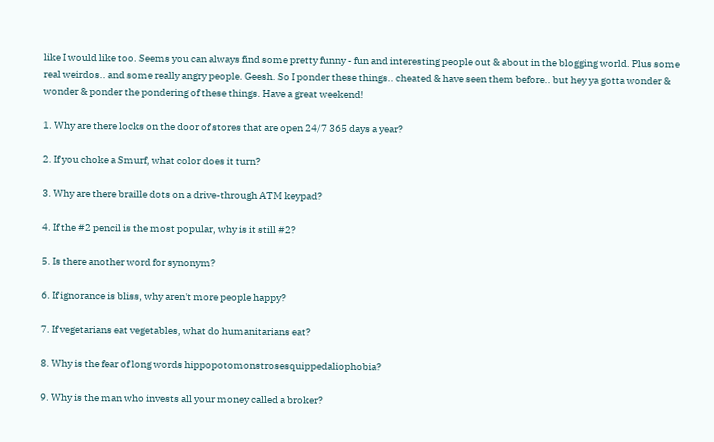like I would like too. Seems you can always find some pretty funny - fun and interesting people out & about in the blogging world. Plus some real weirdos.. and some really angry people. Geesh. So I ponder these things.. cheated & have seen them before.. but hey ya gotta wonder & wonder & ponder the pondering of these things. Have a great weekend!

1. Why are there locks on the door of stores that are open 24/7 365 days a year?

2. If you choke a Smurf, what color does it turn?

3. Why are there braille dots on a drive-through ATM keypad?

4. If the #2 pencil is the most popular, why is it still #2?

5. Is there another word for synonym?

6. If ignorance is bliss, why aren't more people happy?

7. If vegetarians eat vegetables, what do humanitarians eat?

8. Why is the fear of long words hippopotomonstrosesquippedaliophobia?

9. Why is the man who invests all your money called a broker?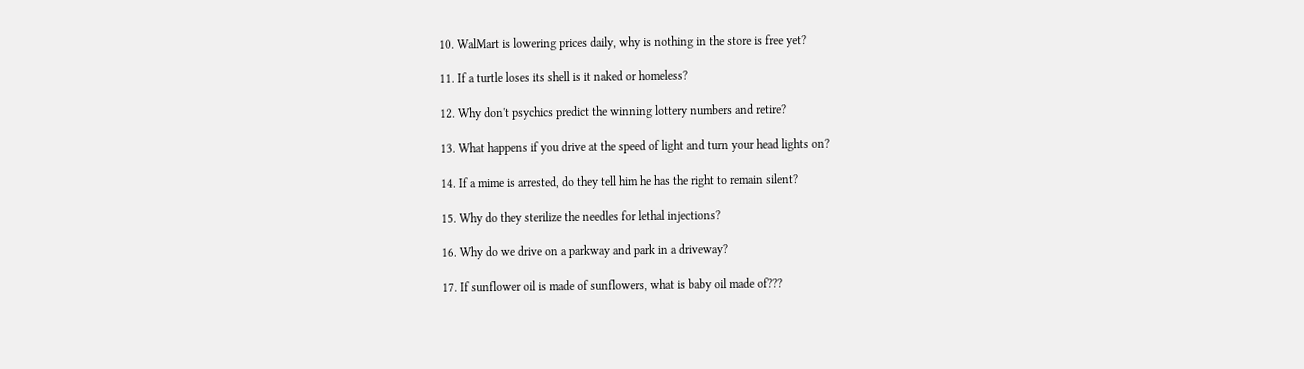10. WalMart is lowering prices daily, why is nothing in the store is free yet?

11. If a turtle loses its shell is it naked or homeless?

12. Why don't psychics predict the winning lottery numbers and retire?

13. What happens if you drive at the speed of light and turn your head lights on?

14. If a mime is arrested, do they tell him he has the right to remain silent?

15. Why do they sterilize the needles for lethal injections?

16. Why do we drive on a parkway and park in a driveway?

17. If sunflower oil is made of sunflowers, what is baby oil made of???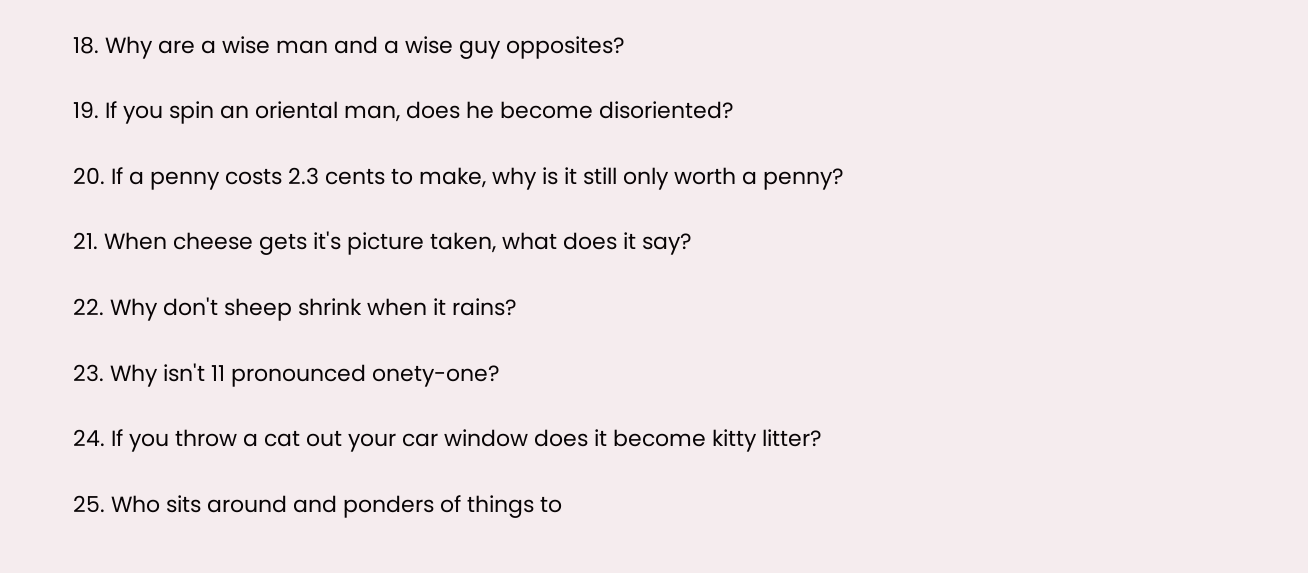18. Why are a wise man and a wise guy opposites?

19. If you spin an oriental man, does he become disoriented?

20. If a penny costs 2.3 cents to make, why is it still only worth a penny?

21. When cheese gets it's picture taken, what does it say?

22. Why don't sheep shrink when it rains?

23. Why isn't 11 pronounced onety-one?

24. If you throw a cat out your car window does it become kitty litter?

25. Who sits around and ponders of things to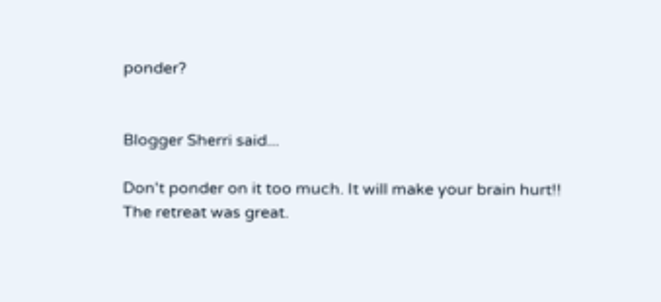ponder?


Blogger Sherri said...

Don't ponder on it too much. It will make your brain hurt!! The retreat was great.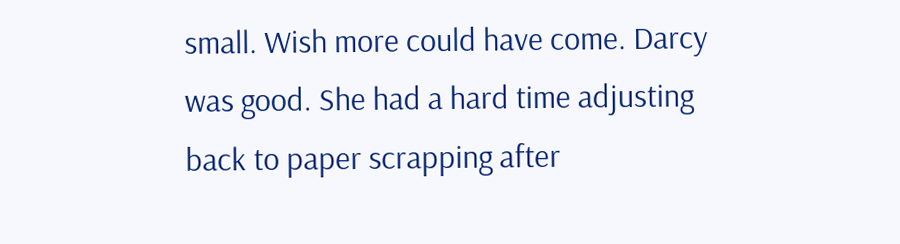small. Wish more could have come. Darcy was good. She had a hard time adjusting back to paper scrapping after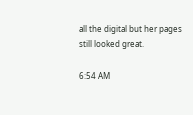all the digital but her pages still looked great.

6:54 AM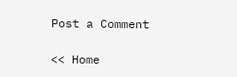Post a Comment

<< Home